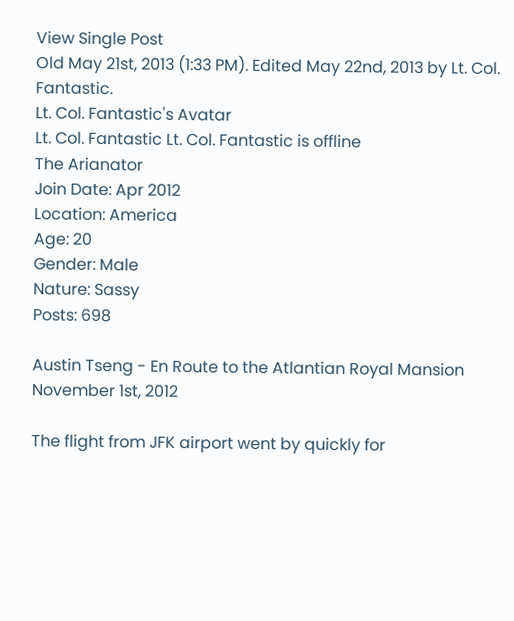View Single Post
Old May 21st, 2013 (1:33 PM). Edited May 22nd, 2013 by Lt. Col. Fantastic.
Lt. Col. Fantastic's Avatar
Lt. Col. Fantastic Lt. Col. Fantastic is offline
The Arianator
Join Date: Apr 2012
Location: America
Age: 20
Gender: Male
Nature: Sassy
Posts: 698

Austin Tseng - En Route to the Atlantian Royal Mansion
November 1st, 2012

The flight from JFK airport went by quickly for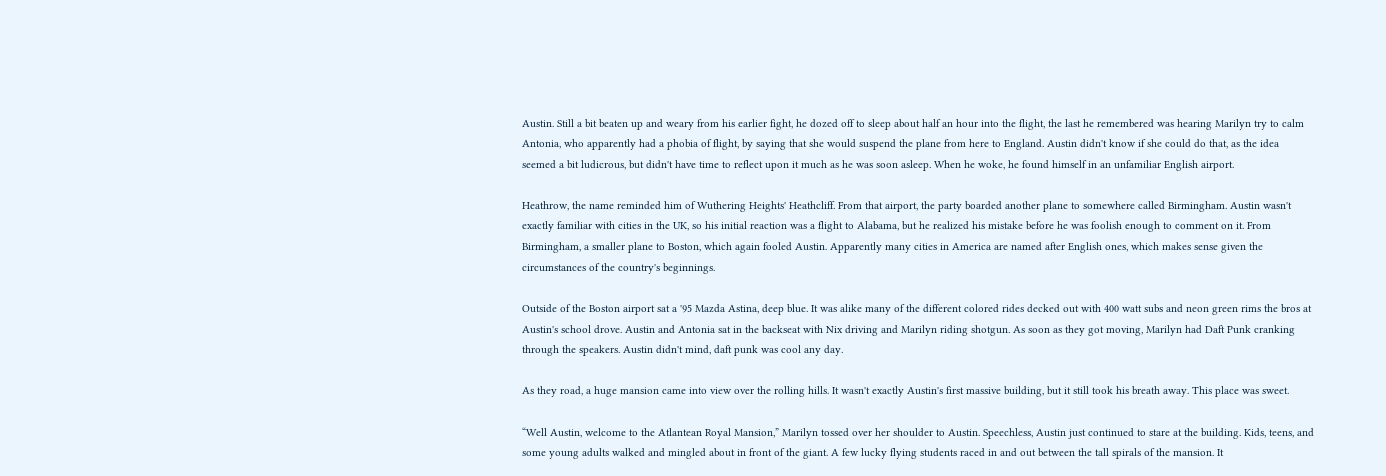Austin. Still a bit beaten up and weary from his earlier fight, he dozed off to sleep about half an hour into the flight, the last he remembered was hearing Marilyn try to calm Antonia, who apparently had a phobia of flight, by saying that she would suspend the plane from here to England. Austin didn't know if she could do that, as the idea seemed a bit ludicrous, but didn't have time to reflect upon it much as he was soon asleep. When he woke, he found himself in an unfamiliar English airport.

Heathrow, the name reminded him of Wuthering Heights' Heathcliff. From that airport, the party boarded another plane to somewhere called Birmingham. Austin wasn't exactly familiar with cities in the UK, so his initial reaction was a flight to Alabama, but he realized his mistake before he was foolish enough to comment on it. From Birmingham, a smaller plane to Boston, which again fooled Austin. Apparently many cities in America are named after English ones, which makes sense given the circumstances of the country's beginnings.

Outside of the Boston airport sat a '95 Mazda Astina, deep blue. It was alike many of the different colored rides decked out with 400 watt subs and neon green rims the bros at Austin's school drove. Austin and Antonia sat in the backseat with Nix driving and Marilyn riding shotgun. As soon as they got moving, Marilyn had Daft Punk cranking through the speakers. Austin didn't mind, daft punk was cool any day.

As they road, a huge mansion came into view over the rolling hills. It wasn't exactly Austin's first massive building, but it still took his breath away. This place was sweet.

“Well Austin, welcome to the Atlantean Royal Mansion,” Marilyn tossed over her shoulder to Austin. Speechless, Austin just continued to stare at the building. Kids, teens, and some young adults walked and mingled about in front of the giant. A few lucky flying students raced in and out between the tall spirals of the mansion. It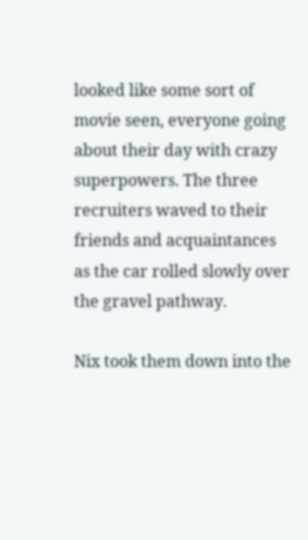looked like some sort of movie seen, everyone going about their day with crazy superpowers. The three recruiters waved to their friends and acquaintances as the car rolled slowly over the gravel pathway.

Nix took them down into the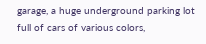garage, a huge underground parking lot full of cars of various colors,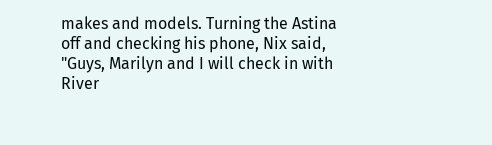makes and models. Turning the Astina off and checking his phone, Nix said, "Guys, Marilyn and I will check in with River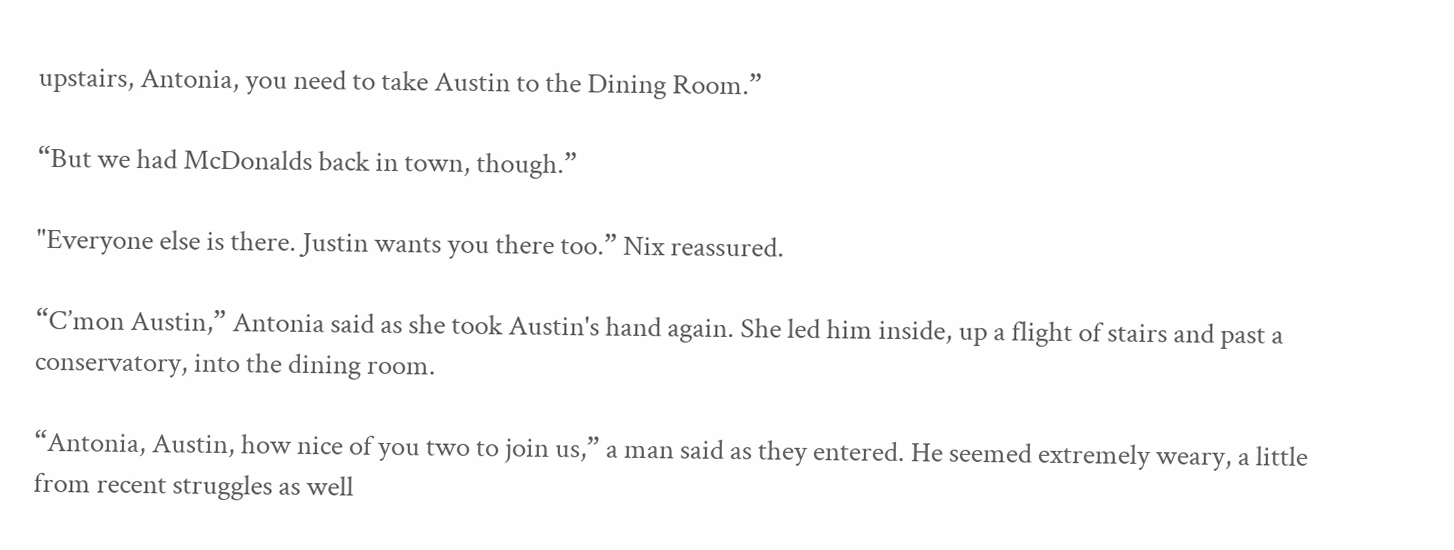upstairs, Antonia, you need to take Austin to the Dining Room.”

“But we had McDonalds back in town, though.”

"Everyone else is there. Justin wants you there too.” Nix reassured.

“C’mon Austin,” Antonia said as she took Austin's hand again. She led him inside, up a flight of stairs and past a conservatory, into the dining room.

“Antonia, Austin, how nice of you two to join us,” a man said as they entered. He seemed extremely weary, a little from recent struggles as well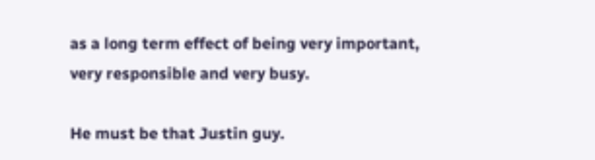as a long term effect of being very important, very responsible and very busy.

He must be that Justin guy.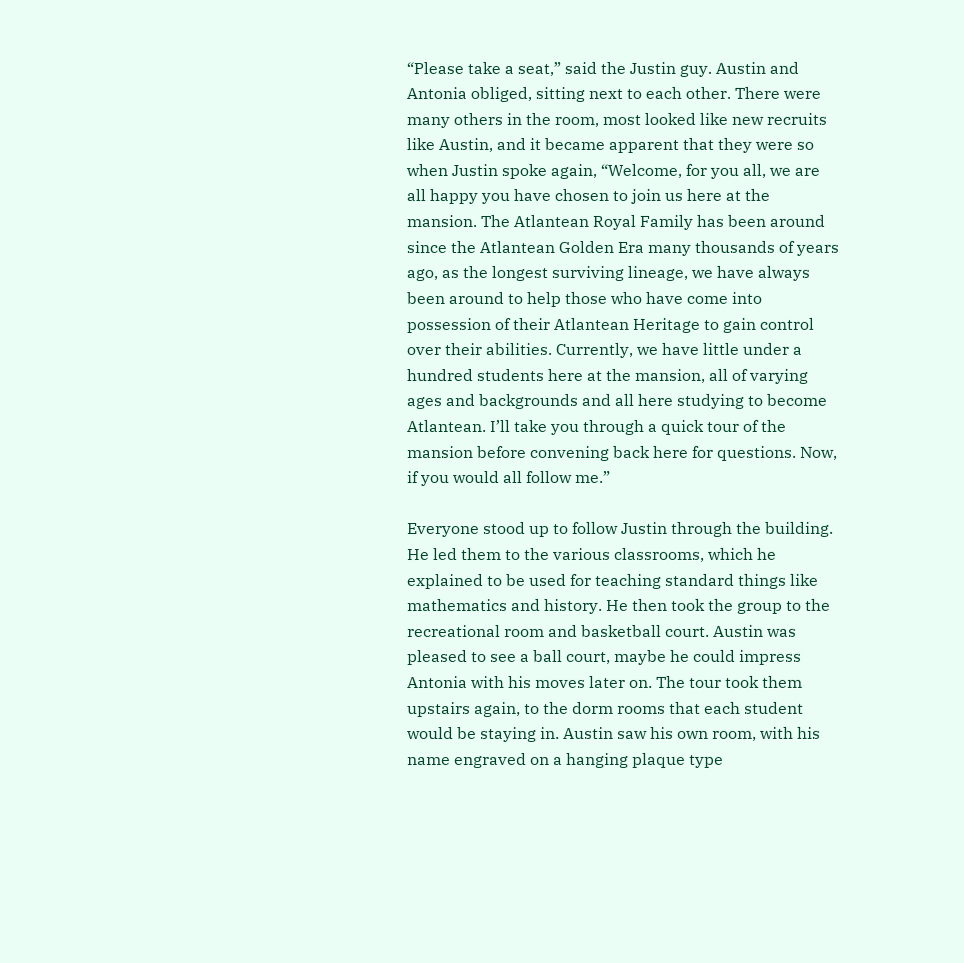“Please take a seat,” said the Justin guy. Austin and Antonia obliged, sitting next to each other. There were many others in the room, most looked like new recruits like Austin, and it became apparent that they were so when Justin spoke again, “Welcome, for you all, we are all happy you have chosen to join us here at the mansion. The Atlantean Royal Family has been around since the Atlantean Golden Era many thousands of years ago, as the longest surviving lineage, we have always been around to help those who have come into possession of their Atlantean Heritage to gain control over their abilities. Currently, we have little under a hundred students here at the mansion, all of varying ages and backgrounds and all here studying to become Atlantean. I’ll take you through a quick tour of the mansion before convening back here for questions. Now, if you would all follow me.”

Everyone stood up to follow Justin through the building. He led them to the various classrooms, which he explained to be used for teaching standard things like mathematics and history. He then took the group to the recreational room and basketball court. Austin was pleased to see a ball court, maybe he could impress Antonia with his moves later on. The tour took them upstairs again, to the dorm rooms that each student would be staying in. Austin saw his own room, with his name engraved on a hanging plaque type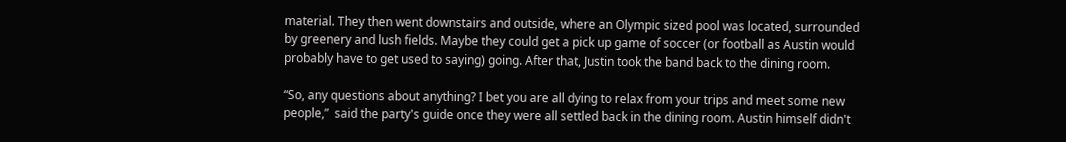material. They then went downstairs and outside, where an Olympic sized pool was located, surrounded by greenery and lush fields. Maybe they could get a pick up game of soccer (or football as Austin would probably have to get used to saying) going. After that, Justin took the band back to the dining room.

“So, any questions about anything? I bet you are all dying to relax from your trips and meet some new people,”  said the party's guide once they were all settled back in the dining room. Austin himself didn't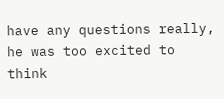have any questions really, he was too excited to think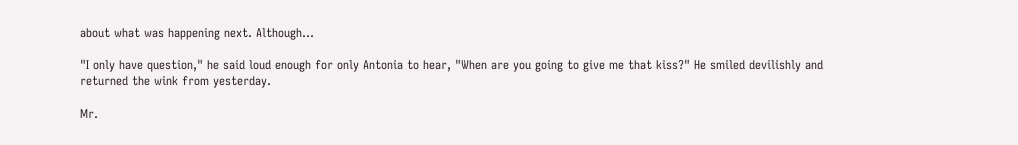about what was happening next. Although...

"I only have question," he said loud enough for only Antonia to hear, "When are you going to give me that kiss?" He smiled devilishly and returned the wink from yesterday.

Mr.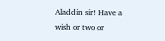Aladdin sir! Have a wish or two or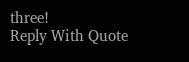three!
Reply With Quote